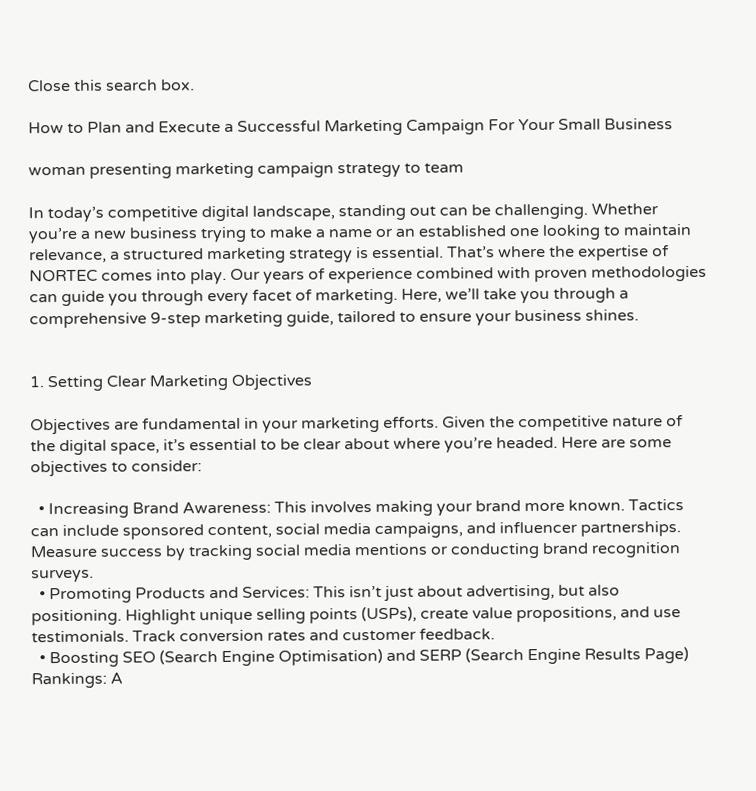Close this search box.

How to Plan and Execute a Successful Marketing Campaign For Your Small Business

woman presenting marketing campaign strategy to team

In today’s competitive digital landscape, standing out can be challenging. Whether you’re a new business trying to make a name or an established one looking to maintain relevance, a structured marketing strategy is essential. That’s where the expertise of NORTEC comes into play. Our years of experience combined with proven methodologies can guide you through every facet of marketing. Here, we’ll take you through a comprehensive 9-step marketing guide, tailored to ensure your business shines.


1. Setting Clear Marketing Objectives

Objectives are fundamental in your marketing efforts. Given the competitive nature of the digital space, it’s essential to be clear about where you’re headed. Here are some objectives to consider:

  • Increasing Brand Awareness: This involves making your brand more known. Tactics can include sponsored content, social media campaigns, and influencer partnerships. Measure success by tracking social media mentions or conducting brand recognition surveys.
  • Promoting Products and Services: This isn’t just about advertising, but also positioning. Highlight unique selling points (USPs), create value propositions, and use testimonials. Track conversion rates and customer feedback.
  • Boosting SEO (Search Engine Optimisation) and SERP (Search Engine Results Page) Rankings: A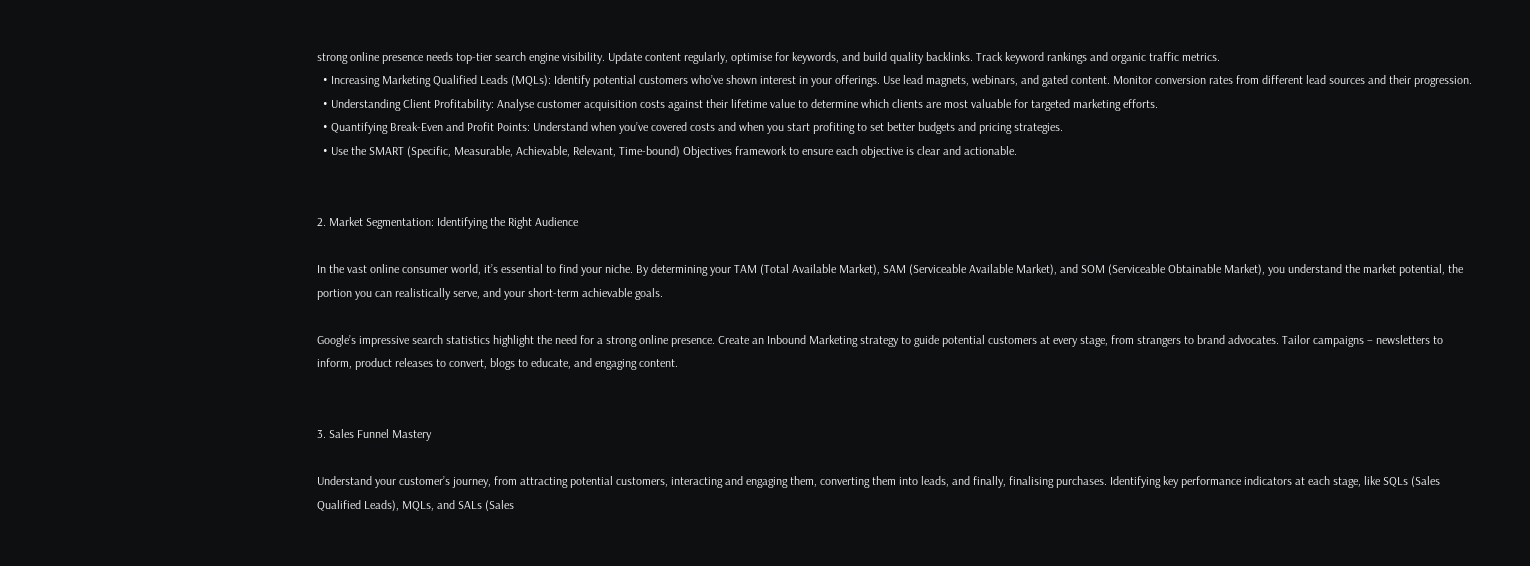strong online presence needs top-tier search engine visibility. Update content regularly, optimise for keywords, and build quality backlinks. Track keyword rankings and organic traffic metrics.
  • Increasing Marketing Qualified Leads (MQLs): Identify potential customers who’ve shown interest in your offerings. Use lead magnets, webinars, and gated content. Monitor conversion rates from different lead sources and their progression.
  • Understanding Client Profitability: Analyse customer acquisition costs against their lifetime value to determine which clients are most valuable for targeted marketing efforts.
  • Quantifying Break-Even and Profit Points: Understand when you’ve covered costs and when you start profiting to set better budgets and pricing strategies.
  • Use the SMART (Specific, Measurable, Achievable, Relevant, Time-bound) Objectives framework to ensure each objective is clear and actionable.


2. Market Segmentation: Identifying the Right Audience

In the vast online consumer world, it’s essential to find your niche. By determining your TAM (Total Available Market), SAM (Serviceable Available Market), and SOM (Serviceable Obtainable Market), you understand the market potential, the portion you can realistically serve, and your short-term achievable goals.

Google’s impressive search statistics highlight the need for a strong online presence. Create an Inbound Marketing strategy to guide potential customers at every stage, from strangers to brand advocates. Tailor campaigns – newsletters to inform, product releases to convert, blogs to educate, and engaging content.


3. Sales Funnel Mastery

Understand your customer’s journey, from attracting potential customers, interacting and engaging them, converting them into leads, and finally, finalising purchases. Identifying key performance indicators at each stage, like SQLs (Sales Qualified Leads), MQLs, and SALs (Sales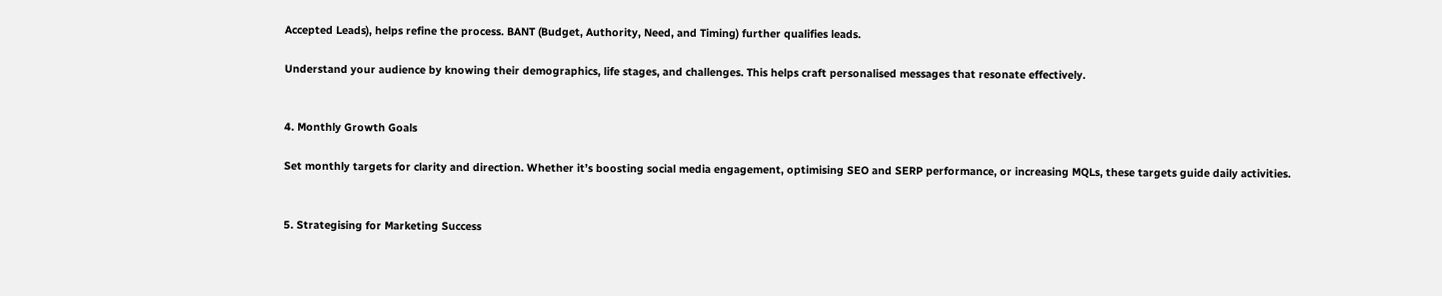Accepted Leads), helps refine the process. BANT (Budget, Authority, Need, and Timing) further qualifies leads.

Understand your audience by knowing their demographics, life stages, and challenges. This helps craft personalised messages that resonate effectively.


4. Monthly Growth Goals

Set monthly targets for clarity and direction. Whether it’s boosting social media engagement, optimising SEO and SERP performance, or increasing MQLs, these targets guide daily activities.


5. Strategising for Marketing Success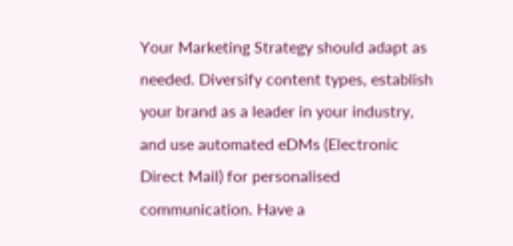Your Marketing Strategy should adapt as needed. Diversify content types, establish your brand as a leader in your industry, and use automated eDMs (Electronic Direct Mail) for personalised communication. Have a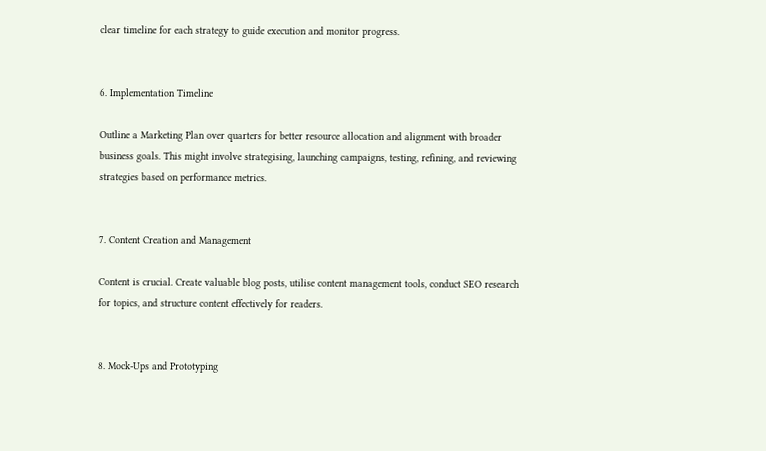clear timeline for each strategy to guide execution and monitor progress.


6. Implementation Timeline

Outline a Marketing Plan over quarters for better resource allocation and alignment with broader business goals. This might involve strategising, launching campaigns, testing, refining, and reviewing strategies based on performance metrics.


7. Content Creation and Management

Content is crucial. Create valuable blog posts, utilise content management tools, conduct SEO research for topics, and structure content effectively for readers.


8. Mock-Ups and Prototyping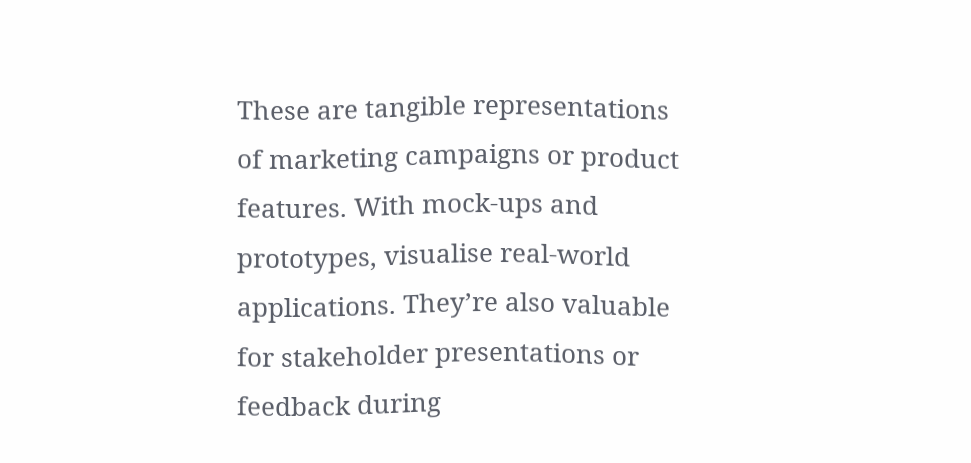These are tangible representations of marketing campaigns or product features. With mock-ups and prototypes, visualise real-world applications. They’re also valuable for stakeholder presentations or feedback during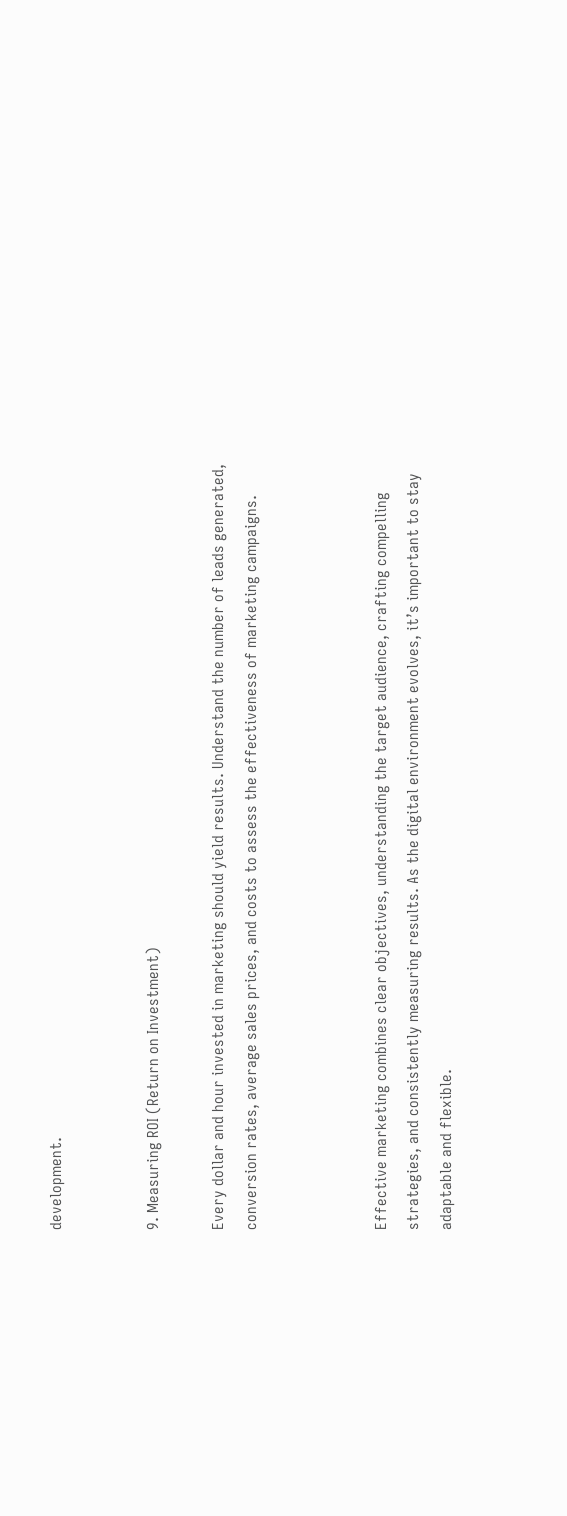development.


9. Measuring ROI (Return on Investment)

Every dollar and hour invested in marketing should yield results. Understand the number of leads generated, conversion rates, average sales prices, and costs to assess the effectiveness of marketing campaigns.



Effective marketing combines clear objectives, understanding the target audience, crafting compelling strategies, and consistently measuring results. As the digital environment evolves, it’s important to stay adaptable and flexible.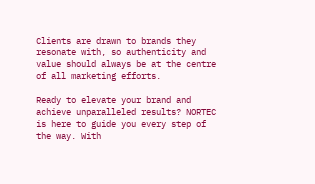Clients are drawn to brands they resonate with, so authenticity and value should always be at the centre of all marketing efforts.

Ready to elevate your brand and achieve unparalleled results? NORTEC is here to guide you every step of the way. With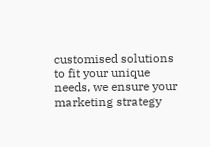customised solutions to fit your unique needs, we ensure your marketing strategy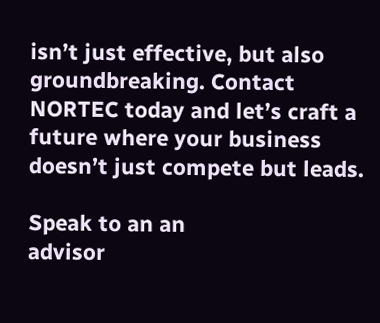isn’t just effective, but also groundbreaking. Contact NORTEC today and let’s craft a future where your business doesn’t just compete but leads.

Speak to an an
advisor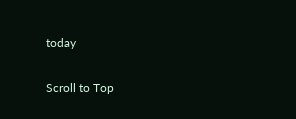today

Scroll to Top